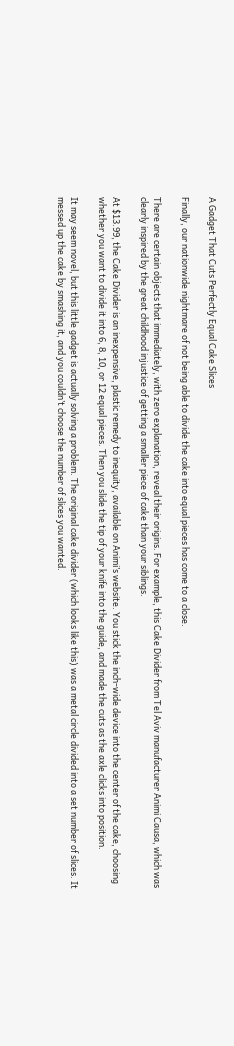A Gadget That Cuts Perfectly Equal Cake Slices

Finally, our nationwide nightmare of not being able to divide the cake into equal pieces has come to a close.

There are certain objects that immediately, with zero explanation, reveal their origins. For example, this Cake Divider from Tel Aviv manufacturer Animi Causa, which was clearly inspired by the great childhood injustice of getting a smaller piece of cake than your siblings.

At $13.99, the Cake Divider is an inexpensive, plastic remedy to inequity, available on Animi’s website. You stick the inch-wide device into the center of the cake, choosing whether you want to divide it into 6, 8, 10, or 12 equal pieces. Then you slide the tip of your knife into the guide, and made the cuts as the axle clicks into position.

It may seem novel, but this little gadget is actually solving a problem. The original cake divider (which looks like this) was a metal circle divided into a set number of slices. It messed up the cake by smashing it, and you couldn’t choose the number of slices you wanted.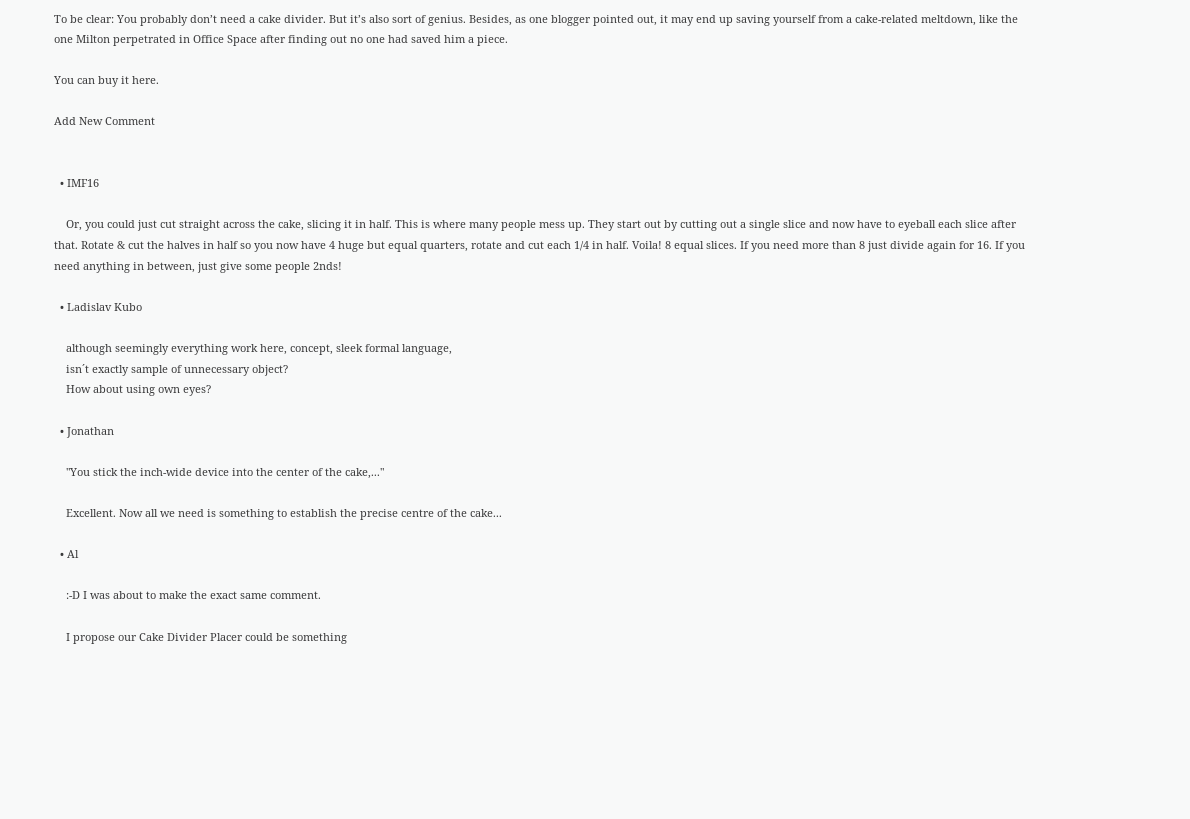To be clear: You probably don’t need a cake divider. But it’s also sort of genius. Besides, as one blogger pointed out, it may end up saving yourself from a cake-related meltdown, like the one Milton perpetrated in Office Space after finding out no one had saved him a piece.

You can buy it here.

Add New Comment


  • IMF16

    Or, you could just cut straight across the cake, slicing it in half. This is where many people mess up. They start out by cutting out a single slice and now have to eyeball each slice after that. Rotate & cut the halves in half so you now have 4 huge but equal quarters, rotate and cut each 1/4 in half. Voila! 8 equal slices. If you need more than 8 just divide again for 16. If you need anything in between, just give some people 2nds!

  • Ladislav Kubo

    although seemingly everything work here, concept, sleek formal language,
    isn´t exactly sample of unnecessary object?
    How about using own eyes?

  • Jonathan

    "You stick the inch-wide device into the center of the cake,..."

    Excellent. Now all we need is something to establish the precise centre of the cake...

  • Al

    :-D I was about to make the exact same comment.

    I propose our Cake Divider Placer could be something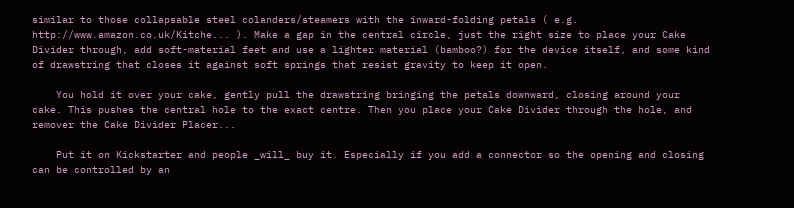similar to those collapsable steel colanders/steamers with the inward-folding petals ( e.g. http://www.amazon.co.uk/Kitche... ). Make a gap in the central circle, just the right size to place your Cake Divider through, add soft-material feet and use a lighter material (bamboo?) for the device itself, and some kind of drawstring that closes it against soft springs that resist gravity to keep it open.

    You hold it over your cake, gently pull the drawstring bringing the petals downward, closing around your cake. This pushes the central hole to the exact centre. Then you place your Cake Divider through the hole, and remover the Cake Divider Placer...

    Put it on Kickstarter and people _will_ buy it. Especially if you add a connector so the opening and closing can be controlled by an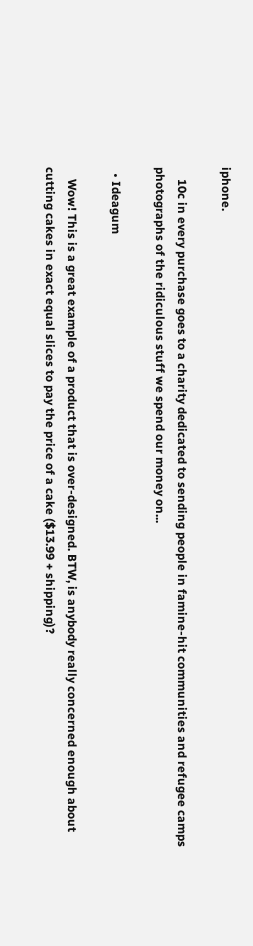iphone.

    10c in every purchase goes to a charity dedicated to sending people in famine-hit communities and refugee camps photographs of the ridiculous stuff we spend our money on...

  • Ideagum

    Wow! This is a great example of a product that is over-designed. BTW, is anybody really concerned enough about cutting cakes in exact equal slices to pay the price of a cake ($13.99 + shipping)?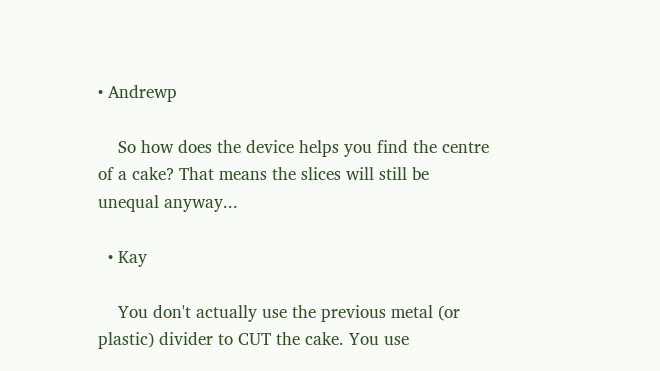• Andrewp

    So how does the device helps you find the centre of a cake? That means the slices will still be unequal anyway...

  • Kay

    You don't actually use the previous metal (or plastic) divider to CUT the cake. You use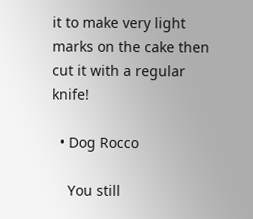it to make very light marks on the cake then cut it with a regular knife!

  • Dog Rocco

    You still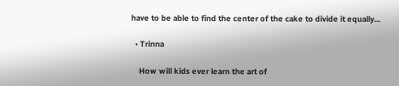have to be able to find the center of the cake to divide it equally...

  • Trinna

    How will kids ever learn the art of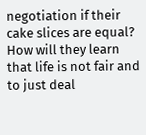negotiation if their cake slices are equal? How will they learn that life is not fair and to just deal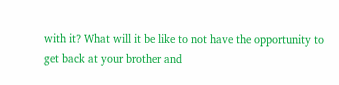with it? What will it be like to not have the opportunity to get back at your brother and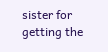sister for getting the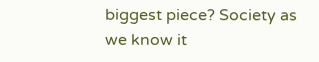biggest piece? Society as we know it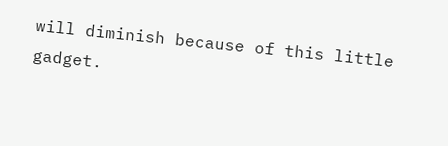will diminish because of this little gadget.